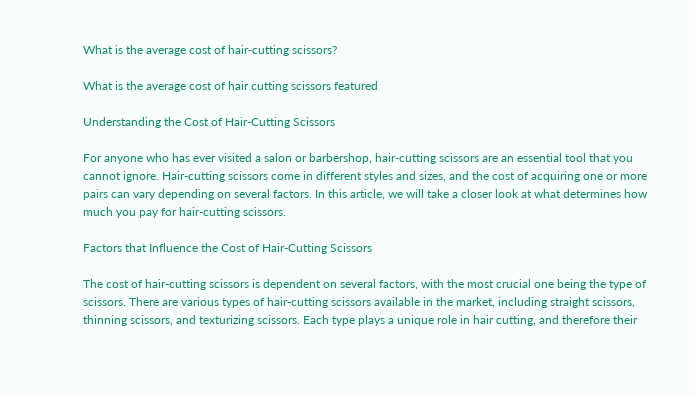What is the average cost of hair-cutting scissors?

What is the average cost of hair cutting scissors featured

Understanding the Cost of Hair-Cutting Scissors

For anyone who has ever visited a salon or barbershop, hair-cutting scissors are an essential tool that you cannot ignore. Hair-cutting scissors come in different styles and sizes, and the cost of acquiring one or more pairs can vary depending on several factors. In this article, we will take a closer look at what determines how much you pay for hair-cutting scissors.

Factors that Influence the Cost of Hair-Cutting Scissors

The cost of hair-cutting scissors is dependent on several factors, with the most crucial one being the type of scissors. There are various types of hair-cutting scissors available in the market, including straight scissors, thinning scissors, and texturizing scissors. Each type plays a unique role in hair cutting, and therefore their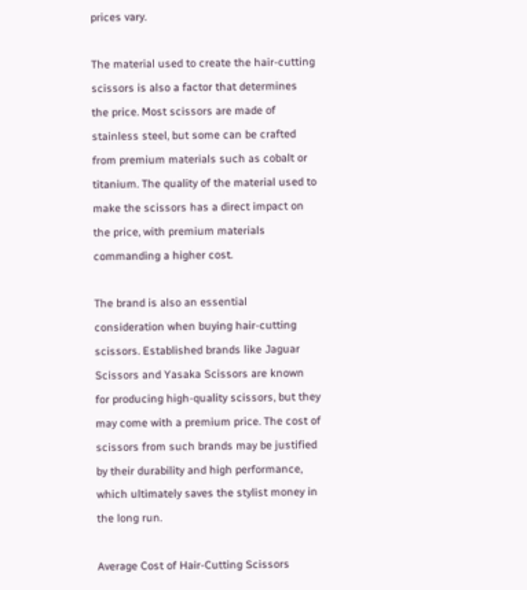prices vary.

The material used to create the hair-cutting scissors is also a factor that determines the price. Most scissors are made of stainless steel, but some can be crafted from premium materials such as cobalt or titanium. The quality of the material used to make the scissors has a direct impact on the price, with premium materials commanding a higher cost.

The brand is also an essential consideration when buying hair-cutting scissors. Established brands like Jaguar Scissors and Yasaka Scissors are known for producing high-quality scissors, but they may come with a premium price. The cost of scissors from such brands may be justified by their durability and high performance, which ultimately saves the stylist money in the long run.

Average Cost of Hair-Cutting Scissors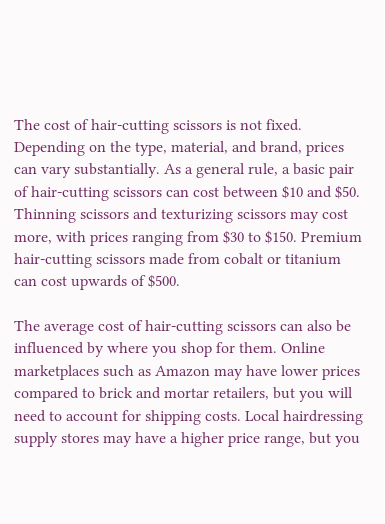The cost of hair-cutting scissors is not fixed. Depending on the type, material, and brand, prices can vary substantially. As a general rule, a basic pair of hair-cutting scissors can cost between $10 and $50. Thinning scissors and texturizing scissors may cost more, with prices ranging from $30 to $150. Premium hair-cutting scissors made from cobalt or titanium can cost upwards of $500.

The average cost of hair-cutting scissors can also be influenced by where you shop for them. Online marketplaces such as Amazon may have lower prices compared to brick and mortar retailers, but you will need to account for shipping costs. Local hairdressing supply stores may have a higher price range, but you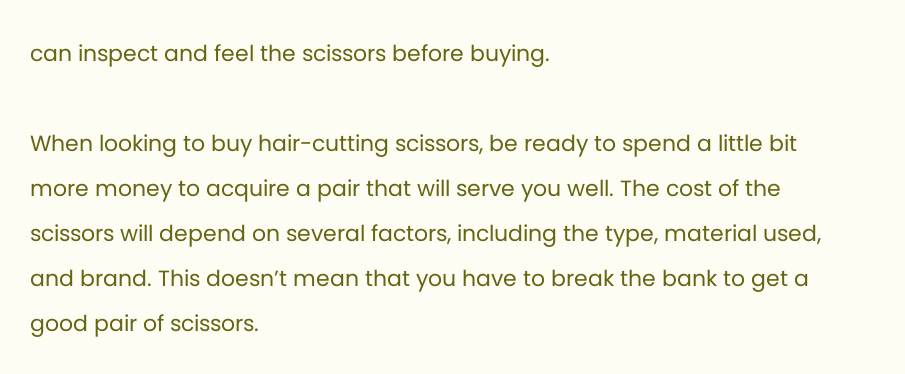can inspect and feel the scissors before buying.

When looking to buy hair-cutting scissors, be ready to spend a little bit more money to acquire a pair that will serve you well. The cost of the scissors will depend on several factors, including the type, material used, and brand. This doesn’t mean that you have to break the bank to get a good pair of scissors.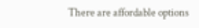There are affordable options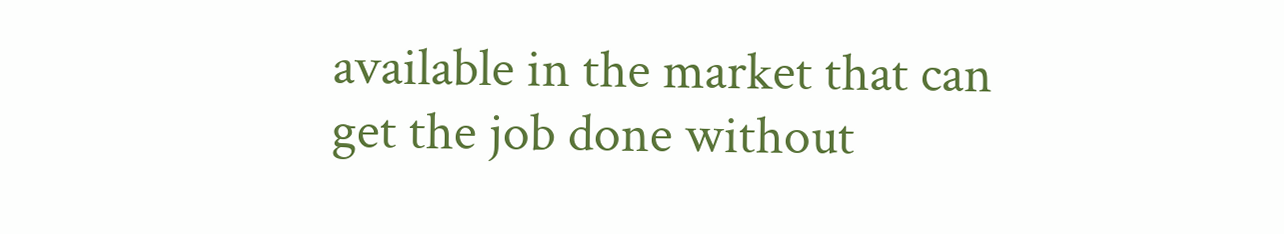available in the market that can get the job done without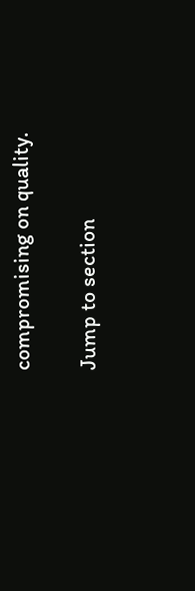compromising on quality.

Jump to section